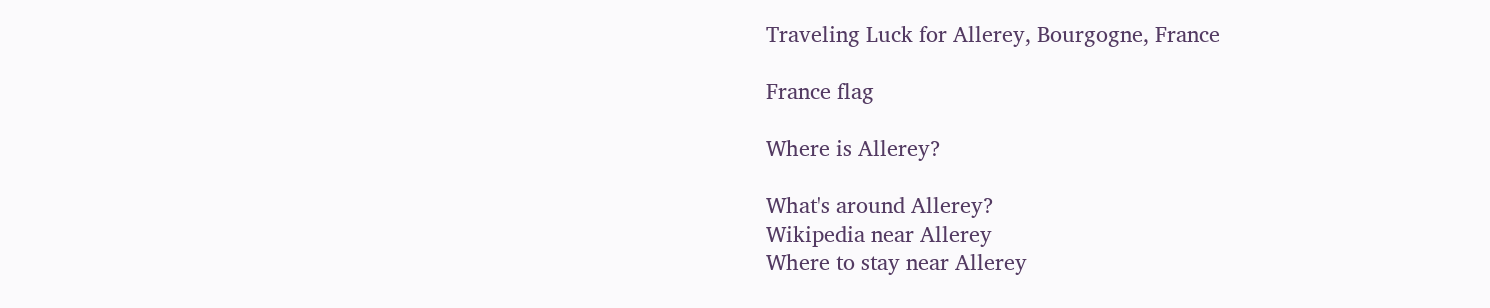Traveling Luck for Allerey, Bourgogne, France

France flag

Where is Allerey?

What's around Allerey?
Wikipedia near Allerey
Where to stay near Allerey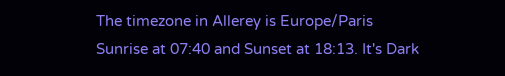The timezone in Allerey is Europe/Paris
Sunrise at 07:40 and Sunset at 18:13. It's Dark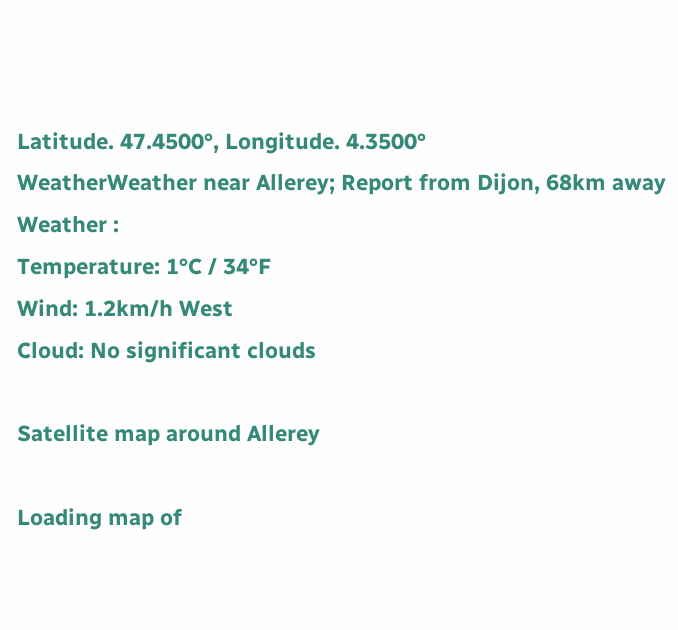Latitude. 47.4500°, Longitude. 4.3500°
WeatherWeather near Allerey; Report from Dijon, 68km away
Weather :
Temperature: 1°C / 34°F
Wind: 1.2km/h West
Cloud: No significant clouds

Satellite map around Allerey

Loading map of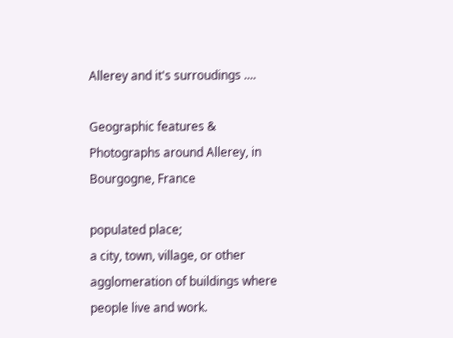Allerey and it's surroudings ....

Geographic features & Photographs around Allerey, in Bourgogne, France

populated place;
a city, town, village, or other agglomeration of buildings where people live and work.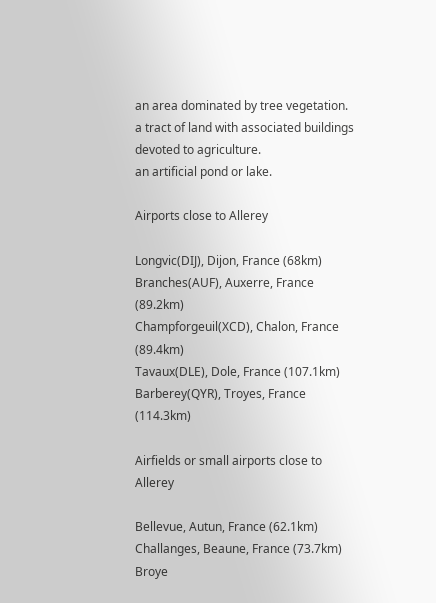an area dominated by tree vegetation.
a tract of land with associated buildings devoted to agriculture.
an artificial pond or lake.

Airports close to Allerey

Longvic(DIJ), Dijon, France (68km)
Branches(AUF), Auxerre, France (89.2km)
Champforgeuil(XCD), Chalon, France (89.4km)
Tavaux(DLE), Dole, France (107.1km)
Barberey(QYR), Troyes, France (114.3km)

Airfields or small airports close to Allerey

Bellevue, Autun, France (62.1km)
Challanges, Beaune, France (73.7km)
Broye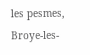les pesmes, Broye-les-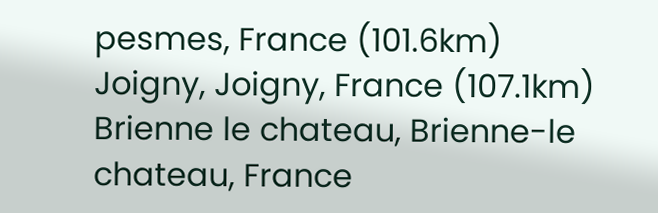pesmes, France (101.6km)
Joigny, Joigny, France (107.1km)
Brienne le chateau, Brienne-le chateau, France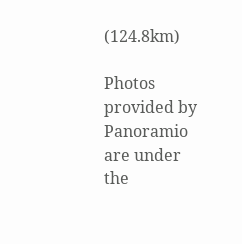(124.8km)

Photos provided by Panoramio are under the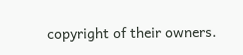copyright of their owners.